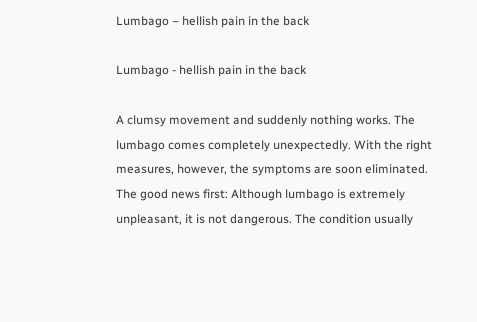Lumbago – hellish pain in the back

Lumbago - hellish pain in the back

A clumsy movement and suddenly nothing works. The lumbago comes completely unexpectedly. With the right measures, however, the symptoms are soon eliminated. The good news first: Although lumbago is extremely unpleasant, it is not dangerous. The condition usually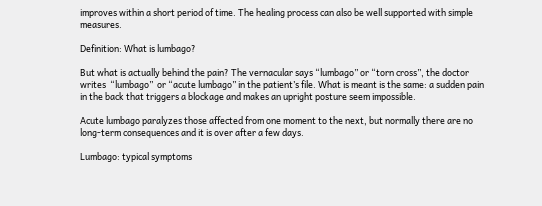improves within a short period of time. The healing process can also be well supported with simple measures.

Definition: What is lumbago?

But what is actually behind the pain? The vernacular says “lumbago” or “torn cross”, the doctor writes  “lumbago”  or “acute lumbago” in the patient’s file. What is meant is the same: a sudden pain in the back that triggers a blockage and makes an upright posture seem impossible.

Acute lumbago paralyzes those affected from one moment to the next, but normally there are no long-term consequences and it is over after a few days.

Lumbago: typical symptoms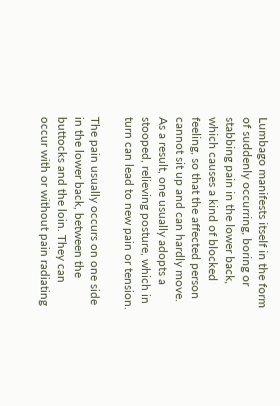Lumbago manifests itself in the form of suddenly occurring, boring or stabbing pain in the lower back, which causes a kind of blocked feeling, so that the affected person cannot sit up and can hardly move. As a result, one usually adopts a stooped, relieving posture, which in turn can lead to new pain or tension.

The pain usually occurs on one side in the lower back, between the buttocks and the loin. They can occur with or without pain radiating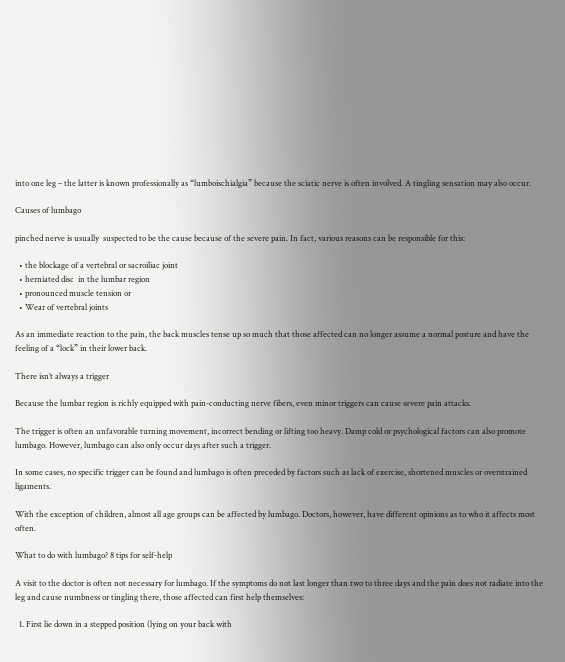into one leg – the latter is known professionally as “lumboischialgia” because the sciatic nerve is often involved. A tingling sensation may also occur.

Causes of lumbago

pinched nerve is usually  suspected to be the cause because of the severe pain. In fact, various reasons can be responsible for this:

  • the blockage of a vertebral or sacroiliac joint
  • herniated disc  in the lumbar region
  • pronounced muscle tension or
  • Wear of vertebral joints

As an immediate reaction to the pain, the back muscles tense up so much that those affected can no longer assume a normal posture and have the feeling of a “lock” in their lower back.

There isn’t always a trigger

Because the lumbar region is richly equipped with pain-conducting nerve fibers, even minor triggers can cause severe pain attacks.

The trigger is often an unfavorable turning movement, incorrect bending or lifting too heavy. Damp cold or psychological factors can also promote lumbago. However, lumbago can also only occur days after such a trigger.

In some cases, no specific trigger can be found and lumbago is often preceded by factors such as lack of exercise, shortened muscles or overstrained ligaments.

With the exception of children, almost all age groups can be affected by lumbago. Doctors, however, have different opinions as to who it affects most often.

What to do with lumbago? 8 tips for self-help

A visit to the doctor is often not necessary for lumbago. If the symptoms do not last longer than two to three days and the pain does not radiate into the leg and cause numbness or tingling there, those affected can first help themselves:

  1. First lie down in a stepped position (lying on your back with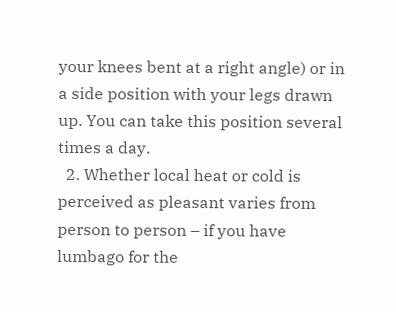your knees bent at a right angle) or in a side position with your legs drawn up. You can take this position several times a day.
  2. Whether local heat or cold is perceived as pleasant varies from person to person – if you have lumbago for the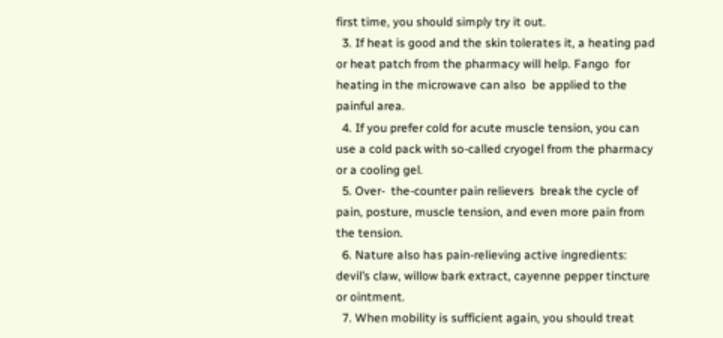first time, you should simply try it out.
  3. If heat is good and the skin tolerates it, a heating pad or heat patch from the pharmacy will help. Fango  for heating in the microwave can also  be applied to the painful area.
  4. If you prefer cold for acute muscle tension, you can use a cold pack with so-called cryogel from the pharmacy or a cooling gel.
  5. Over-  the-counter pain relievers  break the cycle of pain, posture, muscle tension, and even more pain from the tension.
  6. Nature also has pain-relieving active ingredients: devil’s claw, willow bark extract, cayenne pepper tincture or ointment.
  7. When mobility is sufficient again, you should treat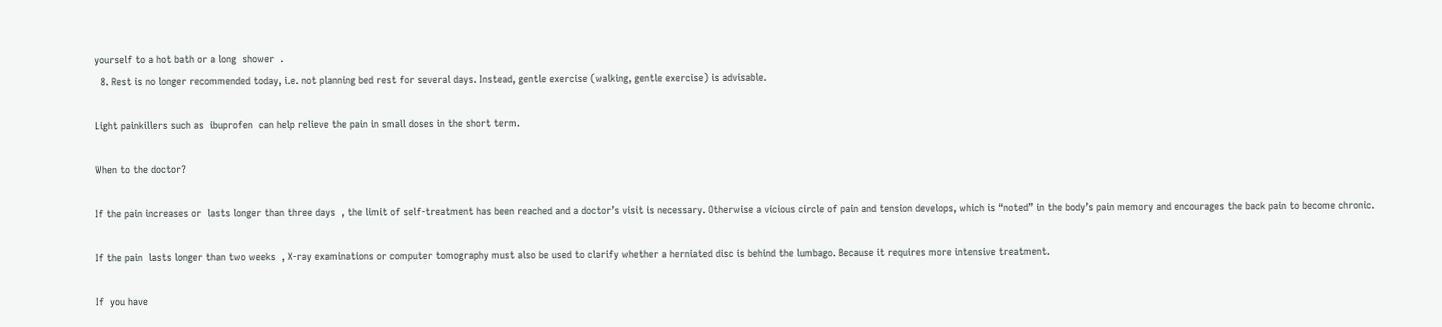yourself to a hot bath or a long  shower  .
  8. Rest is no longer recommended today, i.e. not planning bed rest for several days. Instead, gentle exercise (walking, gentle exercise) is advisable.

Light painkillers such as  ibuprofen  can help relieve the pain in small doses in the short term.

When to the doctor?

If the pain increases or  lasts longer than three days  , the limit of self-treatment has been reached and a doctor’s visit is necessary. Otherwise a vicious circle of pain and tension develops, which is “noted” in the body’s pain memory and encourages the back pain to become chronic.

If the pain  lasts longer than two weeks  , X-ray examinations or computer tomography must also be used to clarify whether a herniated disc is behind the lumbago. Because it requires more intensive treatment.

If  you have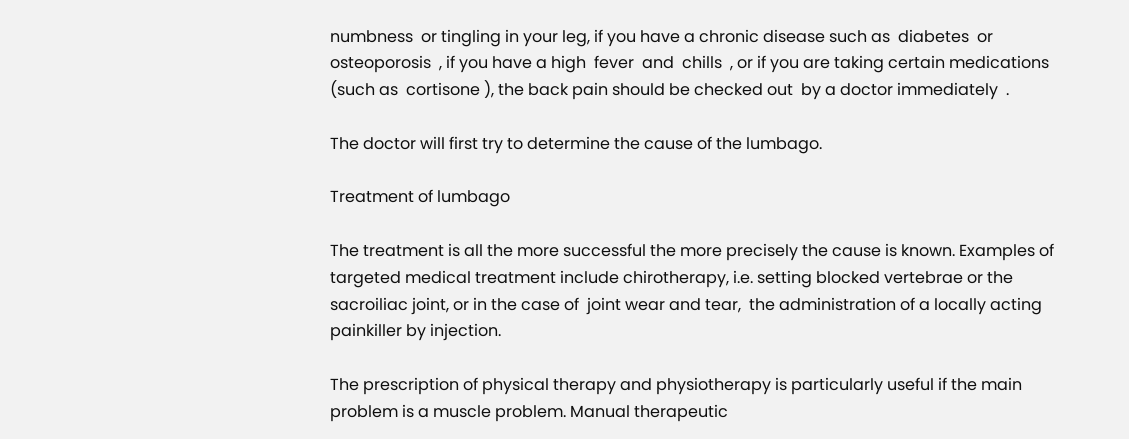numbness  or tingling in your leg, if you have a chronic disease such as  diabetes  or  osteoporosis  , if you have a high  fever  and  chills  , or if you are taking certain medications (such as  cortisone ), the back pain should be checked out  by a doctor immediately  .

The doctor will first try to determine the cause of the lumbago.

Treatment of lumbago

The treatment is all the more successful the more precisely the cause is known. Examples of targeted medical treatment include chirotherapy, i.e. setting blocked vertebrae or the sacroiliac joint, or in the case of  joint wear and tear,  the administration of a locally acting painkiller by injection.

The prescription of physical therapy and physiotherapy is particularly useful if the main problem is a muscle problem. Manual therapeutic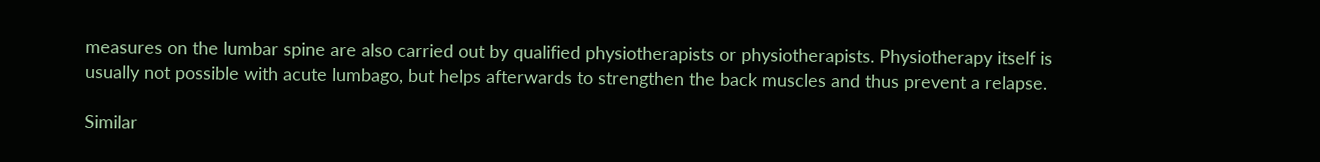measures on the lumbar spine are also carried out by qualified physiotherapists or physiotherapists. Physiotherapy itself is usually not possible with acute lumbago, but helps afterwards to strengthen the back muscles and thus prevent a relapse.

Similar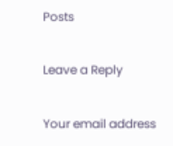Posts

Leave a Reply

Your email address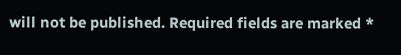will not be published. Required fields are marked *